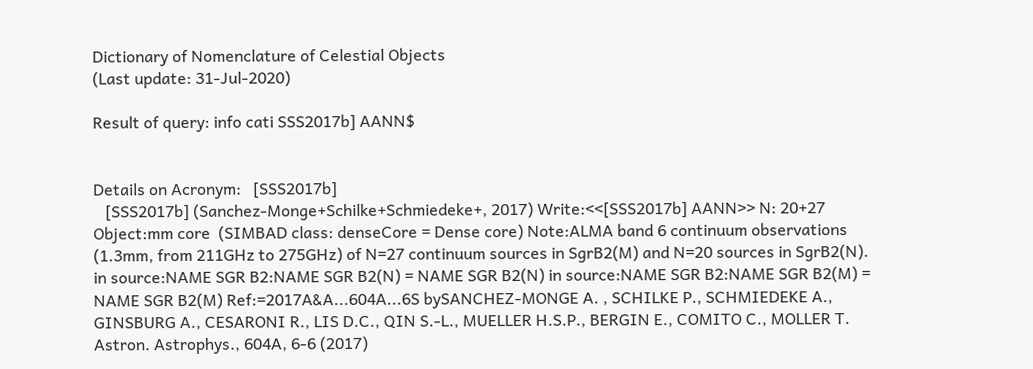Dictionary of Nomenclature of Celestial Objects
(Last update: 31-Jul-2020)

Result of query: info cati SSS2017b] AANN$


Details on Acronym:   [SSS2017b]
   [SSS2017b] (Sanchez-Monge+Schilke+Schmiedeke+, 2017) Write:<<[SSS2017b] AANN>> N: 20+27 Object:mm core  (SIMBAD class: denseCore = Dense core) Note:ALMA band 6 continuum observations (1.3mm, from 211GHz to 275GHz) of N=27 continuum sources in SgrB2(M) and N=20 sources in SgrB2(N). in source:NAME SGR B2:NAME SGR B2(N) = NAME SGR B2(N) in source:NAME SGR B2:NAME SGR B2(M) = NAME SGR B2(M) Ref:=2017A&A...604A...6S bySANCHEZ-MONGE A. , SCHILKE P., SCHMIEDEKE A., GINSBURG A., CESARONI R., LIS D.C., QIN S.-L., MUELLER H.S.P., BERGIN E., COMITO C., MOLLER T. Astron. Astrophys., 604A, 6-6 (2017)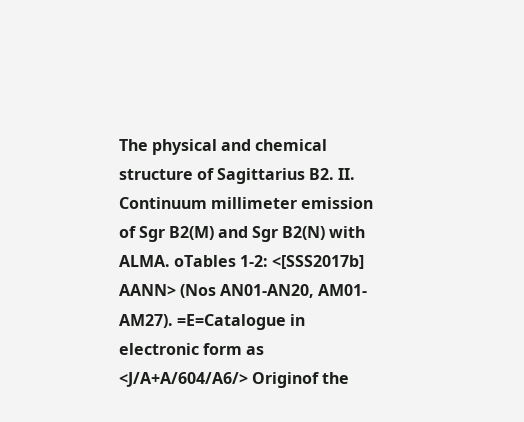The physical and chemical structure of Sagittarius B2. II. Continuum millimeter emission of Sgr B2(M) and Sgr B2(N) with ALMA. oTables 1-2: <[SSS2017b] AANN> (Nos AN01-AN20, AM01-AM27). =E=Catalogue in electronic form as <J/A+A/604/A6/> Originof the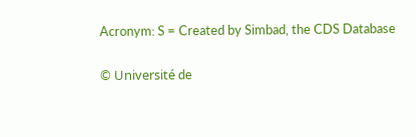Acronym: S = Created by Simbad, the CDS Database

© Université de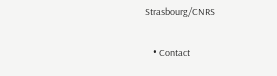Strasbourg/CNRS

    • Contact